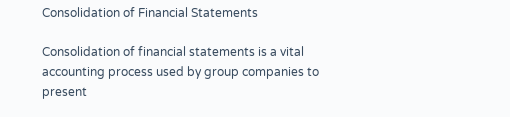Consolidation of Financial Statements

Consolidation of financial statements is a vital accounting process used by group companies to present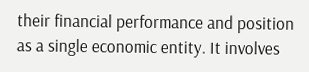their financial performance and position as a single economic entity. It involves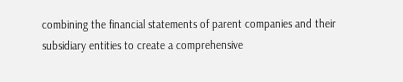combining the financial statements of parent companies and their subsidiary entities to create a comprehensive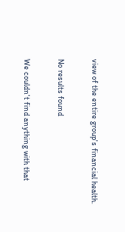view of the entire group's financial health.

No results found

We couldn't find anything with that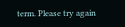term. Please try again